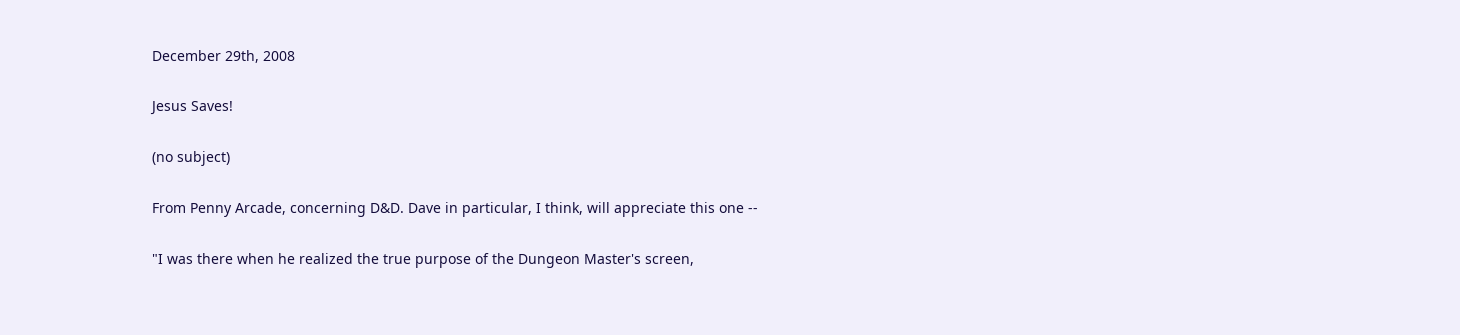December 29th, 2008

Jesus Saves!

(no subject)

From Penny Arcade, concerning D&D. Dave in particular, I think, will appreciate this one --

"I was there when he realized the true purpose of the Dungeon Master's screen,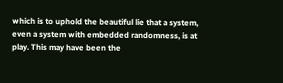which is to uphold the beautiful lie that a system, even a system with embedded randomness, is at play. This may have been the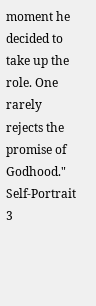moment he decided to take up the role. One rarely rejects the promise of Godhood."
Self-Portrait 3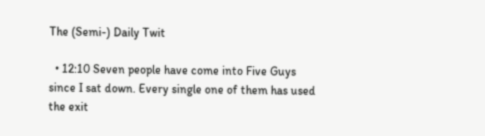The (Semi-) Daily Twit

  • 12:10 Seven people have come into Five Guys since I sat down. Every single one of them has used the exit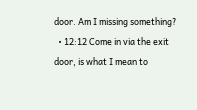door. Am I missing something?
  • 12:12 Come in via the exit door, is what I mean to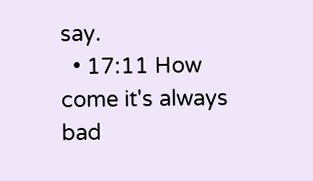say.
  • 17:11 How come it's always bad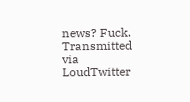news? Fuck.
Transmitted via LoudTwitter